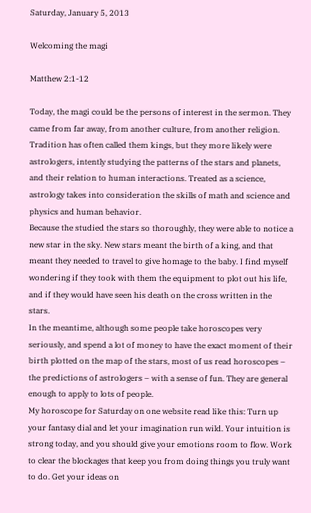Saturday, January 5, 2013

Welcoming the magi

Matthew 2:1-12

Today, the magi could be the persons of interest in the sermon. They came from far away, from another culture, from another religion. Tradition has often called them kings, but they more likely were astrologers, intently studying the patterns of the stars and planets, and their relation to human interactions. Treated as a science, astrology takes into consideration the skills of math and science and physics and human behavior.
Because the studied the stars so thoroughly, they were able to notice a new star in the sky. New stars meant the birth of a king, and that meant they needed to travel to give homage to the baby. I find myself wondering if they took with them the equipment to plot out his life, and if they would have seen his death on the cross written in the stars.
In the meantime, although some people take horoscopes very seriously, and spend a lot of money to have the exact moment of their birth plotted on the map of the stars, most of us read horoscopes – the predictions of astrologers – with a sense of fun. They are general enough to apply to lots of people.
My horoscope for Saturday on one website read like this: Turn up your fantasy dial and let your imagination run wild. Your intuition is strong today, and you should give your emotions room to flow. Work to clear the blockages that keep you from doing things you truly want to do. Get your ideas on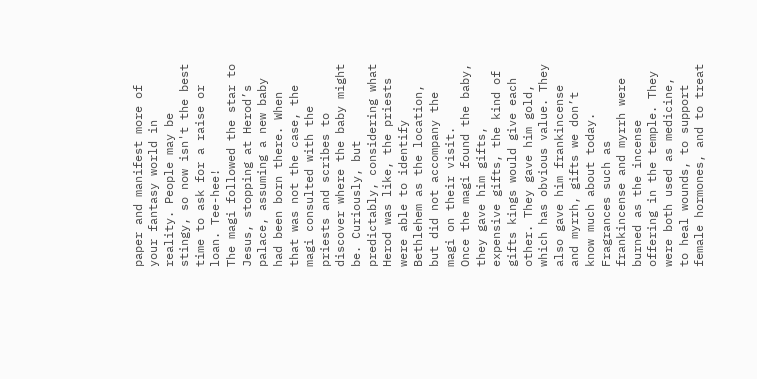paper and manifest more of your fantasy world in reality. People may be stingy, so now isn't the best time to ask for a raise or loan. Tee-hee!
The magi followed the star to Jesus, stopping at Herod’s palace, assuming a new baby had been born there. When that was not the case, the magi consulted with the priests and scribes to discover where the baby might be. Curiously, but predictably, considering what Herod was like, the priests were able to identify Bethlehem as the location, but did not accompany the magi on their visit.
Once the magi found the baby, they gave him gifts, expensive gifts, the kind of gifts kings would give each other. They gave him gold, which has obvious value. They also gave him frankincense and myrrh, gifts we don’t know much about today. Fragrances such as frankincense and myrrh were burned as the incense offering in the temple. They were both used as medicine, to heal wounds, to support female hormones, and to treat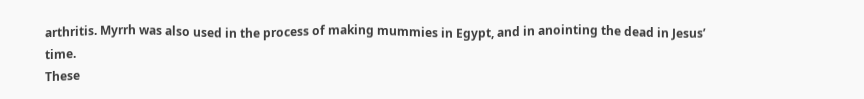arthritis. Myrrh was also used in the process of making mummies in Egypt, and in anointing the dead in Jesus’ time.
These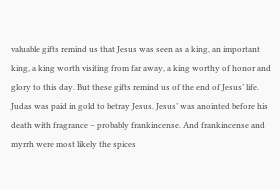valuable gifts remind us that Jesus was seen as a king, an important king, a king worth visiting from far away, a king worthy of honor and glory to this day. But these gifts remind us of the end of Jesus’ life. Judas was paid in gold to betray Jesus. Jesus’ was anointed before his death with fragrance – probably frankincense. And frankincense and myrrh were most likely the spices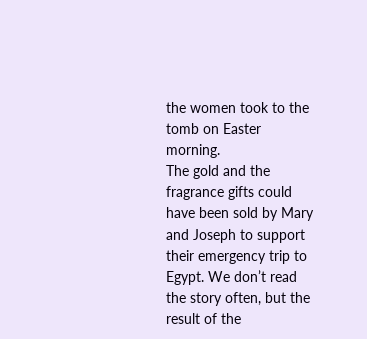the women took to the tomb on Easter morning.
The gold and the fragrance gifts could have been sold by Mary and Joseph to support their emergency trip to Egypt. We don’t read the story often, but the result of the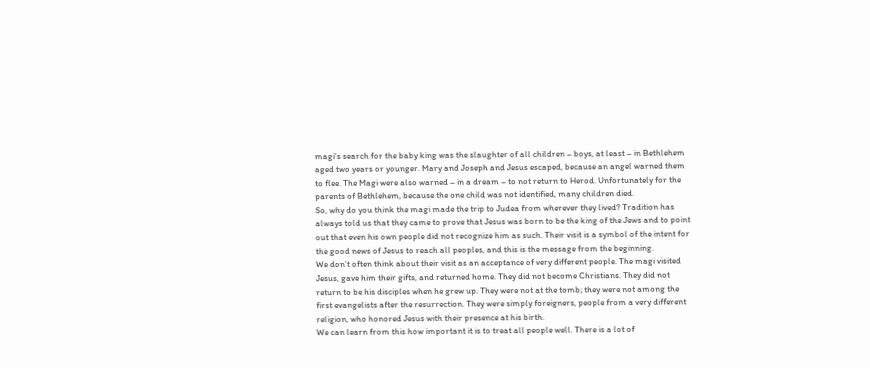magi’s search for the baby king was the slaughter of all children – boys, at least – in Bethlehem aged two years or younger. Mary and Joseph and Jesus escaped, because an angel warned them to flee. The Magi were also warned – in a dream – to not return to Herod. Unfortunately for the parents of Bethlehem, because the one child was not identified, many children died.
So, why do you think the magi made the trip to Judea from wherever they lived? Tradition has always told us that they came to prove that Jesus was born to be the king of the Jews and to point out that even his own people did not recognize him as such. Their visit is a symbol of the intent for the good news of Jesus to reach all peoples, and this is the message from the beginning.
We don’t often think about their visit as an acceptance of very different people. The magi visited Jesus, gave him their gifts, and returned home. They did not become Christians. They did not return to be his disciples when he grew up. They were not at the tomb; they were not among the first evangelists after the resurrection. They were simply foreigners, people from a very different religion, who honored Jesus with their presence at his birth.
We can learn from this how important it is to treat all people well. There is a lot of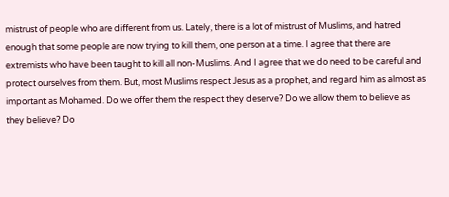mistrust of people who are different from us. Lately, there is a lot of mistrust of Muslims, and hatred enough that some people are now trying to kill them, one person at a time. I agree that there are extremists who have been taught to kill all non-Muslims. And I agree that we do need to be careful and protect ourselves from them. But, most Muslims respect Jesus as a prophet, and regard him as almost as important as Mohamed. Do we offer them the respect they deserve? Do we allow them to believe as they believe? Do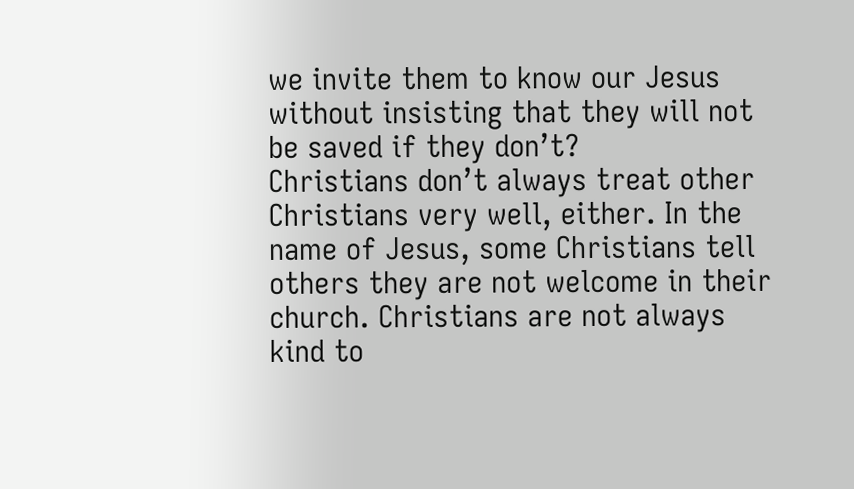we invite them to know our Jesus without insisting that they will not be saved if they don’t?
Christians don’t always treat other Christians very well, either. In the name of Jesus, some Christians tell others they are not welcome in their church. Christians are not always kind to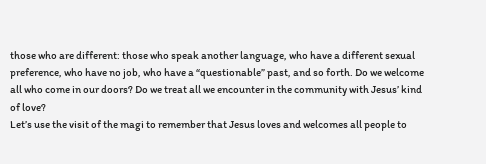those who are different: those who speak another language, who have a different sexual preference, who have no job, who have a “questionable” past, and so forth. Do we welcome all who come in our doors? Do we treat all we encounter in the community with Jesus’ kind of love?
Let’s use the visit of the magi to remember that Jesus loves and welcomes all people to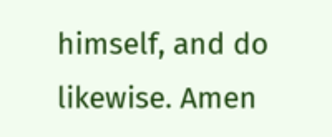himself, and do likewise. Amen